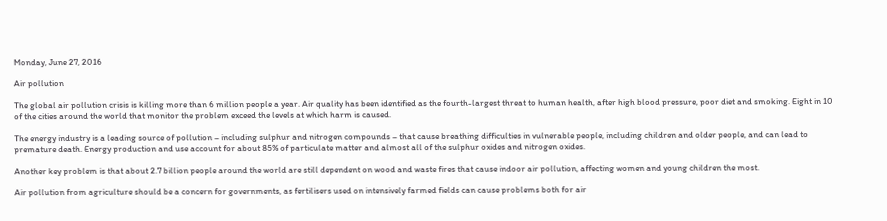Monday, June 27, 2016

Air pollution

The global air pollution crisis is killing more than 6 million people a year. Air quality has been identified as the fourth-largest threat to human health, after high blood pressure, poor diet and smoking. Eight in 10 of the cities around the world that monitor the problem exceed the levels at which harm is caused.

The energy industry is a leading source of pollution – including sulphur and nitrogen compounds – that cause breathing difficulties in vulnerable people, including children and older people, and can lead to premature death. Energy production and use account for about 85% of particulate matter and almost all of the sulphur oxides and nitrogen oxides.

Another key problem is that about 2.7 billion people around the world are still dependent on wood and waste fires that cause indoor air pollution, affecting women and young children the most.

Air pollution from agriculture should be a concern for governments, as fertilisers used on intensively farmed fields can cause problems both for air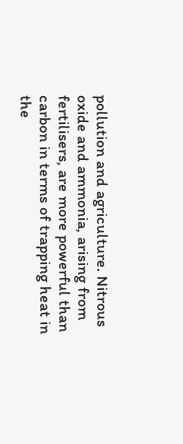pollution and agriculture. Nitrous oxide and ammonia, arising from fertilisers, are more powerful than carbon in terms of trapping heat in the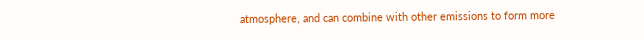atmosphere, and can combine with other emissions to form more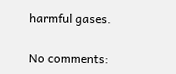harmful gases.

No comments: